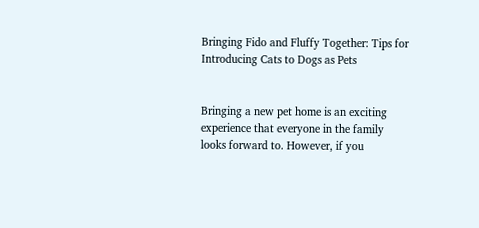Bringing Fido and Fluffy Together: Tips for Introducing Cats to Dogs as Pets


Bringing a new pet home is an exciting experience that everyone in the family looks forward to. However, if you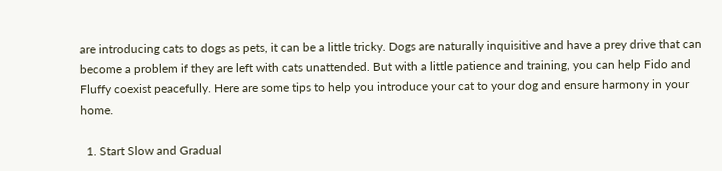are introducing cats to dogs as pets, it can be a little tricky. Dogs are naturally inquisitive and have a prey drive that can become a problem if they are left with cats unattended. But with a little patience and training, you can help Fido and Fluffy coexist peacefully. Here are some tips to help you introduce your cat to your dog and ensure harmony in your home.

  1. Start Slow and Gradual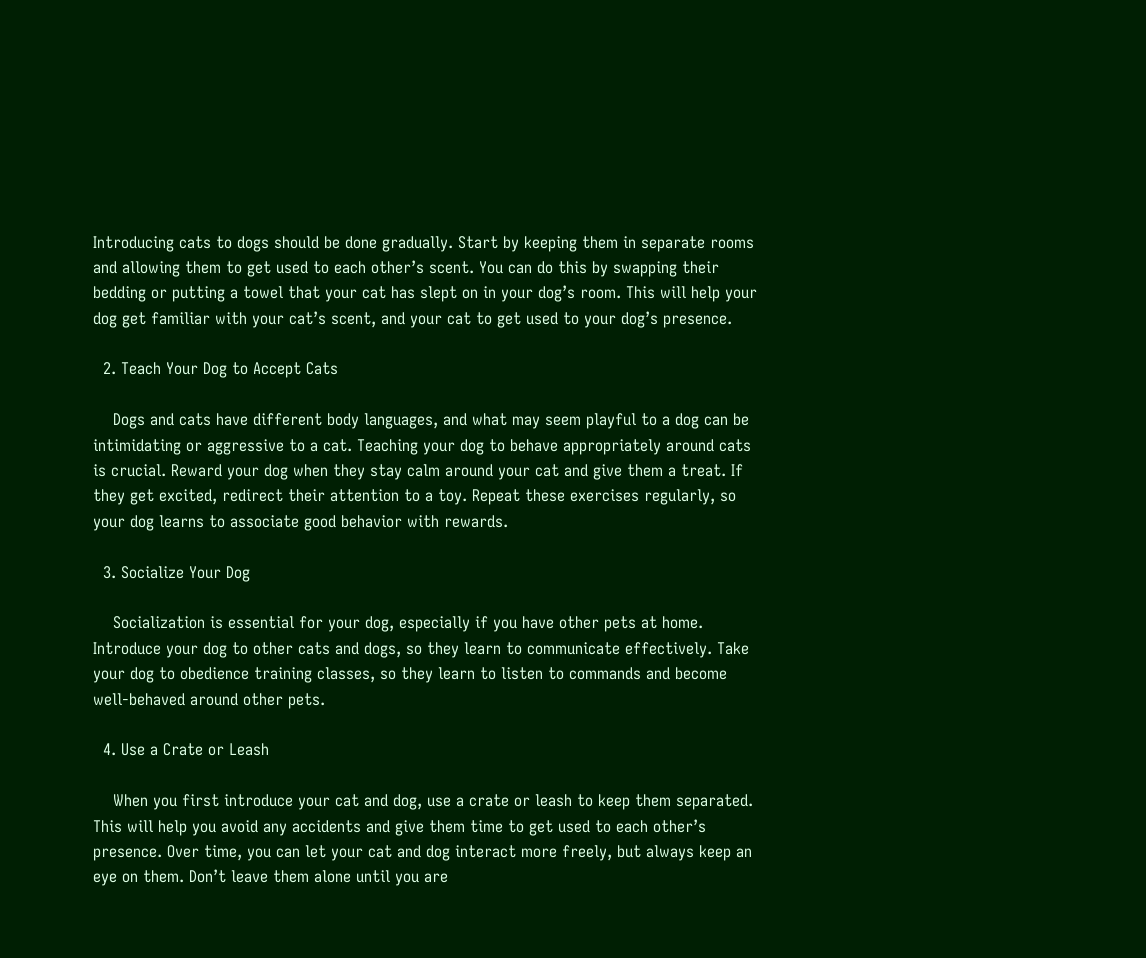Introducing cats to dogs should be done gradually. Start by keeping them in separate rooms and allowing them to get used to each other’s scent. You can do this by swapping their bedding or putting a towel that your cat has slept on in your dog’s room. This will help your dog get familiar with your cat’s scent, and your cat to get used to your dog’s presence.

  2. Teach Your Dog to Accept Cats

    Dogs and cats have different body languages, and what may seem playful to a dog can be intimidating or aggressive to a cat. Teaching your dog to behave appropriately around cats is crucial. Reward your dog when they stay calm around your cat and give them a treat. If they get excited, redirect their attention to a toy. Repeat these exercises regularly, so your dog learns to associate good behavior with rewards.

  3. Socialize Your Dog

    Socialization is essential for your dog, especially if you have other pets at home. Introduce your dog to other cats and dogs, so they learn to communicate effectively. Take your dog to obedience training classes, so they learn to listen to commands and become well-behaved around other pets.

  4. Use a Crate or Leash

    When you first introduce your cat and dog, use a crate or leash to keep them separated. This will help you avoid any accidents and give them time to get used to each other’s presence. Over time, you can let your cat and dog interact more freely, but always keep an eye on them. Don’t leave them alone until you are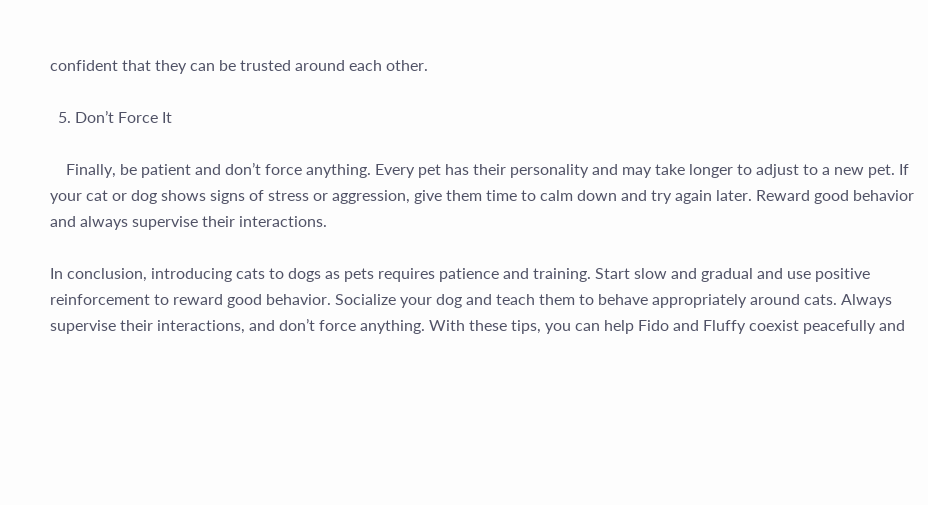confident that they can be trusted around each other.

  5. Don’t Force It

    Finally, be patient and don’t force anything. Every pet has their personality and may take longer to adjust to a new pet. If your cat or dog shows signs of stress or aggression, give them time to calm down and try again later. Reward good behavior and always supervise their interactions.

In conclusion, introducing cats to dogs as pets requires patience and training. Start slow and gradual and use positive reinforcement to reward good behavior. Socialize your dog and teach them to behave appropriately around cats. Always supervise their interactions, and don’t force anything. With these tips, you can help Fido and Fluffy coexist peacefully and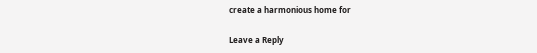create a harmonious home for

Leave a Reply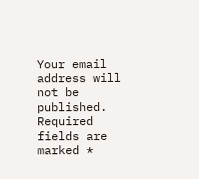Your email address will not be published. Required fields are marked *